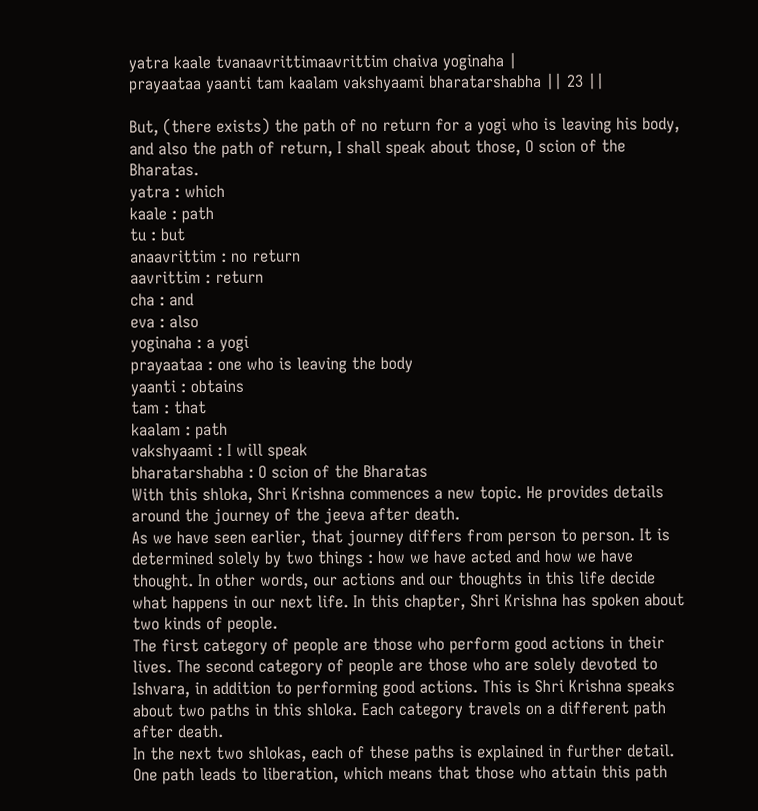yatra kaale tvanaavrittimaavrittim chaiva yoginaha |
prayaataa yaanti tam kaalam vakshyaami bharatarshabha || 23 ||

But, (there exists) the path of no return for a yogi who is leaving his body, and also the path of return, I shall speak about those, O scion of the Bharatas.
yatra : which
kaale : path
tu : but
anaavrittim : no return
aavrittim : return
cha : and
eva : also
yoginaha : a yogi
prayaataa : one who is leaving the body
yaanti : obtains
tam : that
kaalam : path
vakshyaami : I will speak
bharatarshabha : O scion of the Bharatas
With this shloka, Shri Krishna commences a new topic. He provides details around the journey of the jeeva after death.
As we have seen earlier, that journey differs from person to person. It is determined solely by two things : how we have acted and how we have thought. In other words, our actions and our thoughts in this life decide what happens in our next life. In this chapter, Shri Krishna has spoken about two kinds of people.
The first category of people are those who perform good actions in their lives. The second category of people are those who are solely devoted to Ishvara, in addition to performing good actions. This is Shri Krishna speaks about two paths in this shloka. Each category travels on a different path after death.
In the next two shlokas, each of these paths is explained in further detail. One path leads to liberation, which means that those who attain this path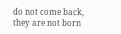do not come back, they are not born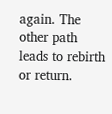again. The other path leads to rebirth or return.